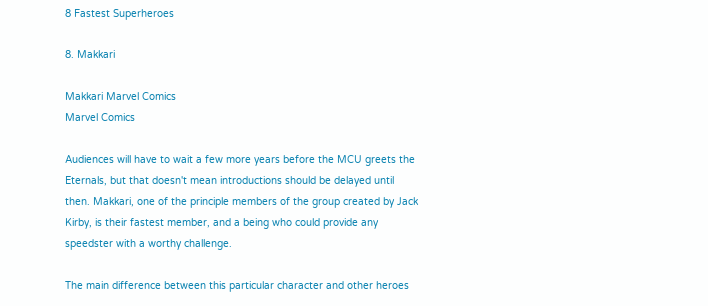8 Fastest Superheroes

8. Makkari

Makkari Marvel Comics
Marvel Comics

Audiences will have to wait a few more years before the MCU greets the Eternals, but that doesn't mean introductions should be delayed until then. Makkari, one of the principle members of the group created by Jack Kirby, is their fastest member, and a being who could provide any speedster with a worthy challenge.

The main difference between this particular character and other heroes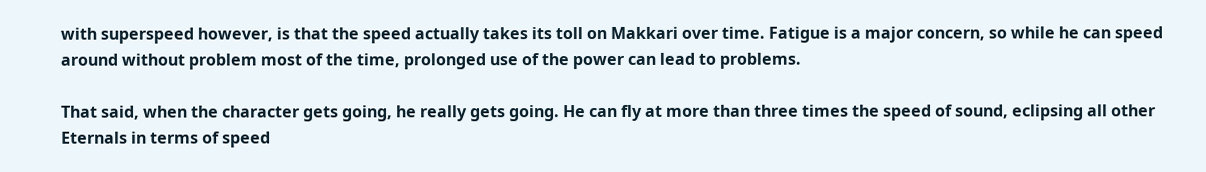with superspeed however, is that the speed actually takes its toll on Makkari over time. Fatigue is a major concern, so while he can speed around without problem most of the time, prolonged use of the power can lead to problems.

That said, when the character gets going, he really gets going. He can fly at more than three times the speed of sound, eclipsing all other Eternals in terms of speed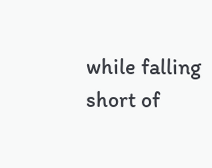while falling short of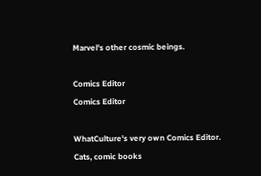Marvel's other cosmic beings.

Comics Editor
Comics Editor

WhatCulture's very own Comics Editor. Cats, comic books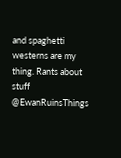and spaghetti westerns are my thing. Rants about stuff @EwanRuinsThings